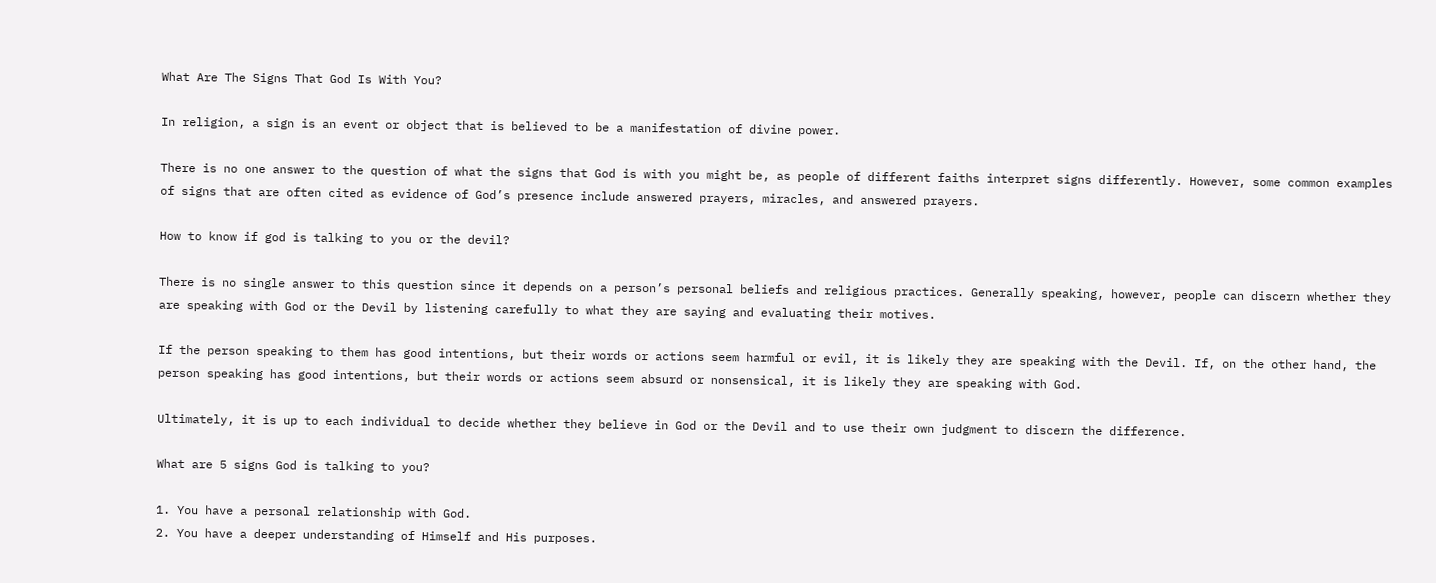What Are The Signs That God Is With You?

In religion, a sign is an event or object that is believed to be a manifestation of divine power.

There is no one answer to the question of what the signs that God is with you might be, as people of different faiths interpret signs differently. However, some common examples of signs that are often cited as evidence of God’s presence include answered prayers, miracles, and answered prayers.

How to know if god is talking to you or the devil?

There is no single answer to this question since it depends on a person’s personal beliefs and religious practices. Generally speaking, however, people can discern whether they are speaking with God or the Devil by listening carefully to what they are saying and evaluating their motives.

If the person speaking to them has good intentions, but their words or actions seem harmful or evil, it is likely they are speaking with the Devil. If, on the other hand, the person speaking has good intentions, but their words or actions seem absurd or nonsensical, it is likely they are speaking with God.

Ultimately, it is up to each individual to decide whether they believe in God or the Devil and to use their own judgment to discern the difference.

What are 5 signs God is talking to you?

1. You have a personal relationship with God.
2. You have a deeper understanding of Himself and His purposes.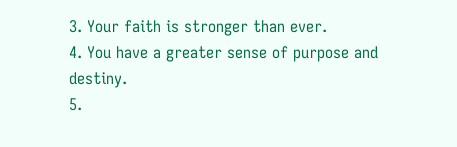3. Your faith is stronger than ever.
4. You have a greater sense of purpose and destiny.
5.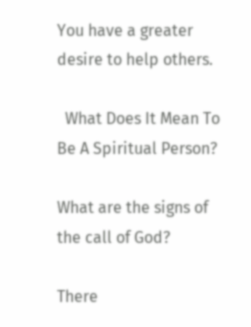You have a greater desire to help others.

  What Does It Mean To Be A Spiritual Person?

What are the signs of the call of God?

There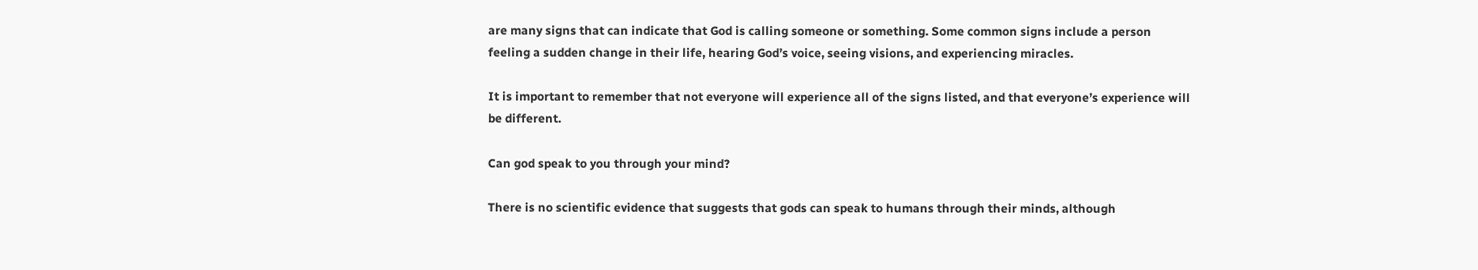are many signs that can indicate that God is calling someone or something. Some common signs include a person feeling a sudden change in their life, hearing God’s voice, seeing visions, and experiencing miracles.

It is important to remember that not everyone will experience all of the signs listed, and that everyone’s experience will be different.

Can god speak to you through your mind?

There is no scientific evidence that suggests that gods can speak to humans through their minds, although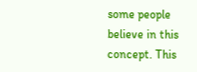some people believe in this concept. This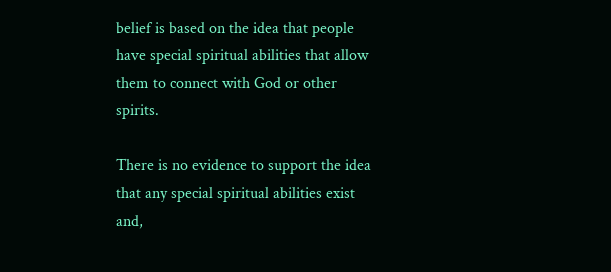belief is based on the idea that people have special spiritual abilities that allow them to connect with God or other spirits.

There is no evidence to support the idea that any special spiritual abilities exist and,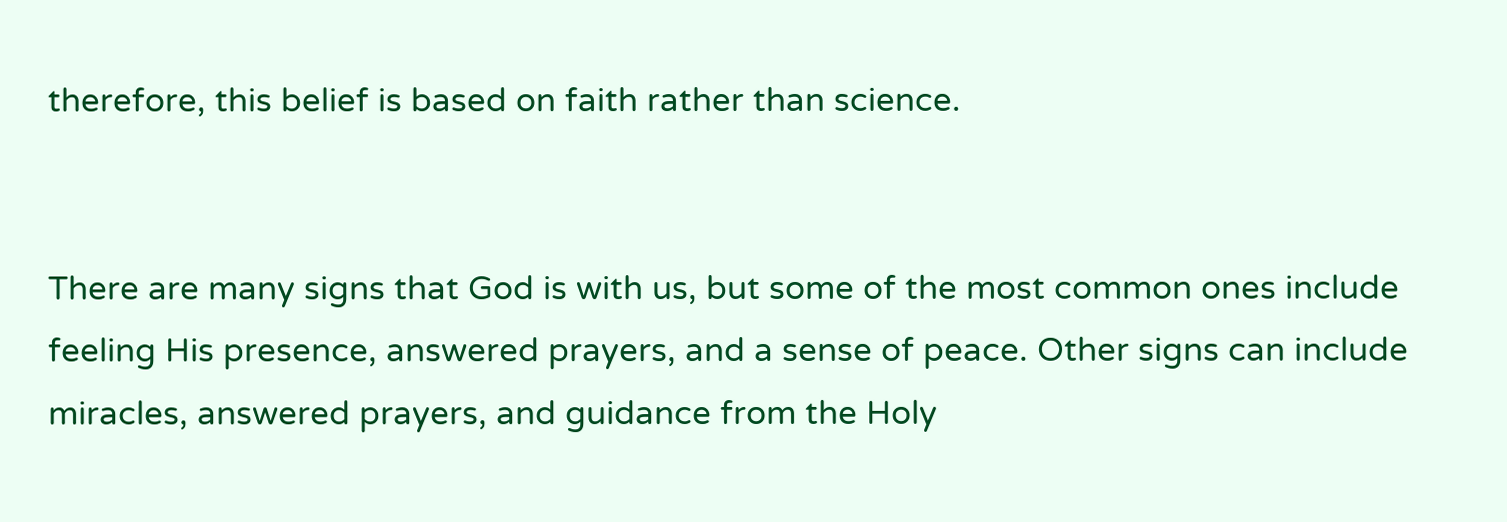therefore, this belief is based on faith rather than science.


There are many signs that God is with us, but some of the most common ones include feeling His presence, answered prayers, and a sense of peace. Other signs can include miracles, answered prayers, and guidance from the Holy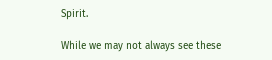Spirit.

While we may not always see these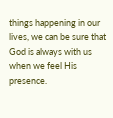things happening in our lives, we can be sure that God is always with us when we feel His presence.